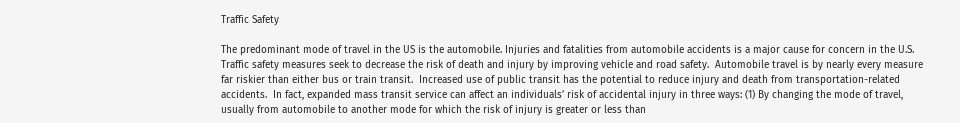Traffic Safety

The predominant mode of travel in the US is the automobile. Injuries and fatalities from automobile accidents is a major cause for concern in the U.S. Traffic safety measures seek to decrease the risk of death and injury by improving vehicle and road safety.  Automobile travel is by nearly every measure far riskier than either bus or train transit.  Increased use of public transit has the potential to reduce injury and death from transportation-related accidents.  In fact, expanded mass transit service can affect an individuals’ risk of accidental injury in three ways: (1) By changing the mode of travel, usually from automobile to another mode for which the risk of injury is greater or less than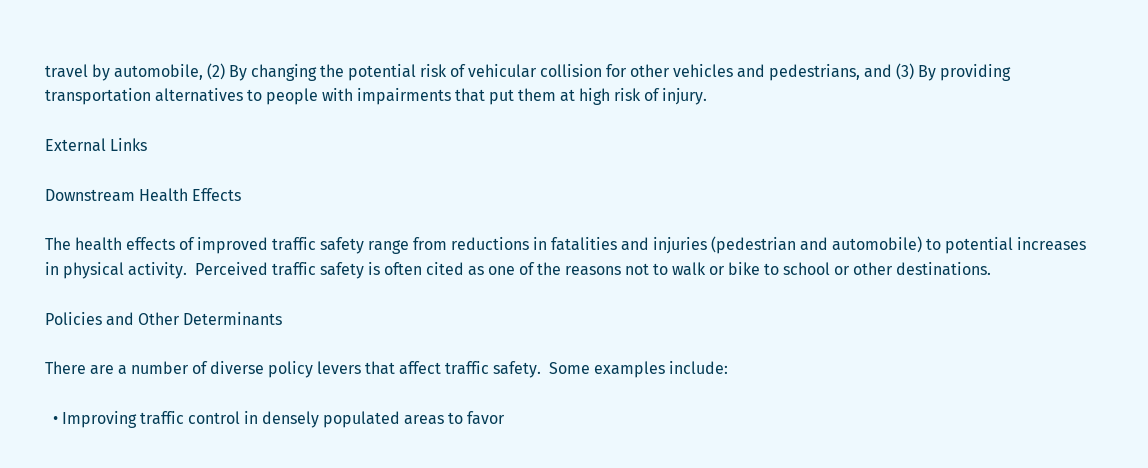travel by automobile, (2) By changing the potential risk of vehicular collision for other vehicles and pedestrians, and (3) By providing transportation alternatives to people with impairments that put them at high risk of injury.

External Links

Downstream Health Effects

The health effects of improved traffic safety range from reductions in fatalities and injuries (pedestrian and automobile) to potential increases in physical activity.  Perceived traffic safety is often cited as one of the reasons not to walk or bike to school or other destinations.

Policies and Other Determinants

There are a number of diverse policy levers that affect traffic safety.  Some examples include:

  • Improving traffic control in densely populated areas to favor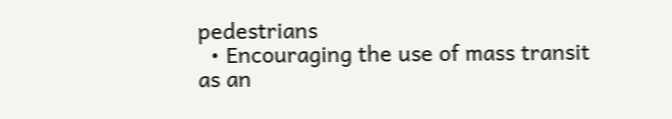pedestrians
  • Encouraging the use of mass transit as an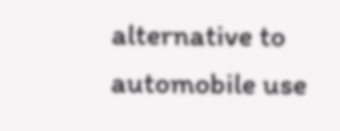alternative to automobile use